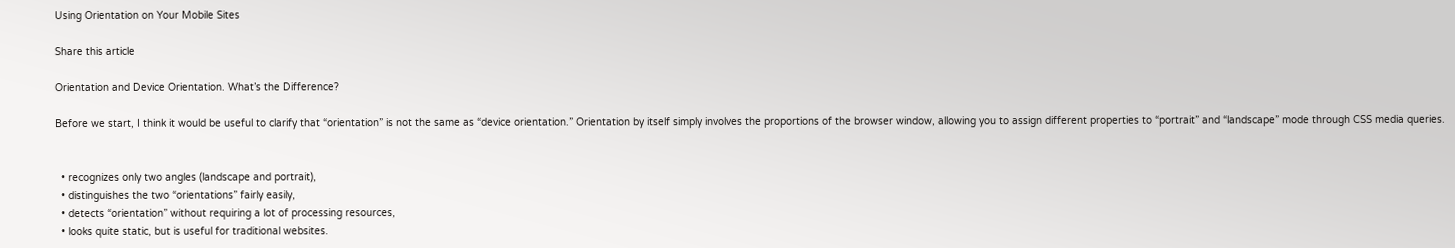Using Orientation on Your Mobile Sites

Share this article

Orientation and Device Orientation. What’s the Difference?

Before we start, I think it would be useful to clarify that “orientation” is not the same as “device orientation.” Orientation by itself simply involves the proportions of the browser window, allowing you to assign different properties to “portrait” and “landscape” mode through CSS media queries.


  • recognizes only two angles (landscape and portrait),
  • distinguishes the two “orientations” fairly easily,
  • detects “orientation” without requiring a lot of processing resources,
  • looks quite static, but is useful for traditional websites.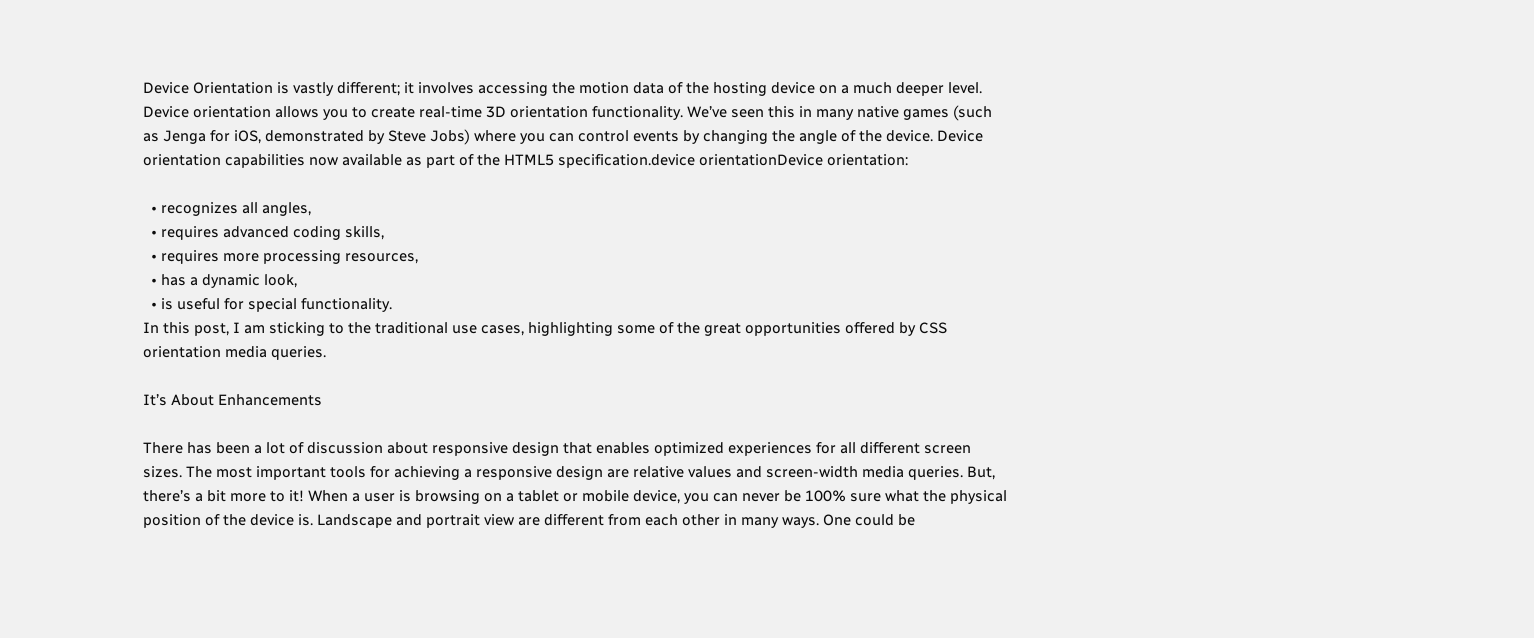Device Orientation is vastly different; it involves accessing the motion data of the hosting device on a much deeper level. Device orientation allows you to create real-time 3D orientation functionality. We’ve seen this in many native games (such as Jenga for iOS, demonstrated by Steve Jobs) where you can control events by changing the angle of the device. Device orientation capabilities now available as part of the HTML5 specification.device orientationDevice orientation:

  • recognizes all angles,
  • requires advanced coding skills,
  • requires more processing resources,
  • has a dynamic look,
  • is useful for special functionality.
In this post, I am sticking to the traditional use cases, highlighting some of the great opportunities offered by CSS orientation media queries.

It’s About Enhancements

There has been a lot of discussion about responsive design that enables optimized experiences for all different screen sizes. The most important tools for achieving a responsive design are relative values and screen-width media queries. But, there’s a bit more to it! When a user is browsing on a tablet or mobile device, you can never be 100% sure what the physical position of the device is. Landscape and portrait view are different from each other in many ways. One could be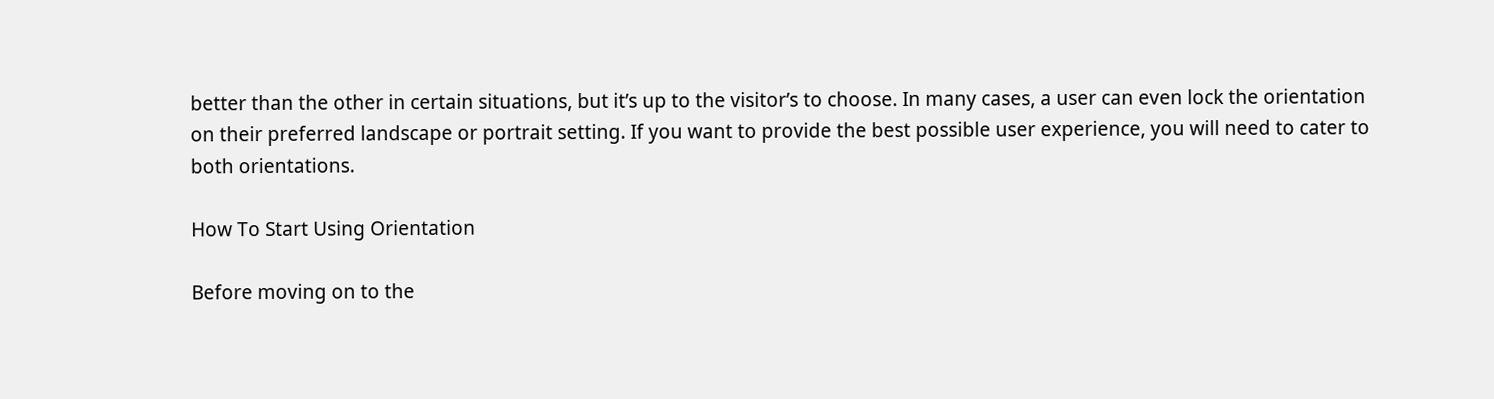better than the other in certain situations, but it’s up to the visitor’s to choose. In many cases, a user can even lock the orientation on their preferred landscape or portrait setting. If you want to provide the best possible user experience, you will need to cater to both orientations.

How To Start Using Orientation

Before moving on to the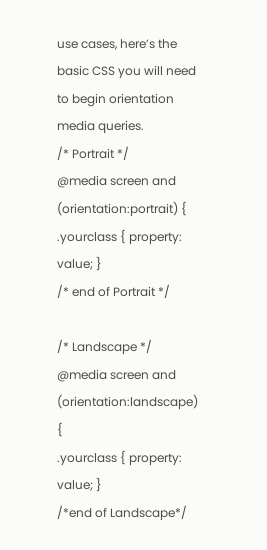use cases, here’s the basic CSS you will need to begin orientation media queries.
/* Portrait */
@media screen and (orientation:portrait) {
.yourclass { property: value; }
/* end of Portrait */

/* Landscape */
@media screen and (orientation:landscape) {
.yourclass { property: value; }
/*end of Landscape*/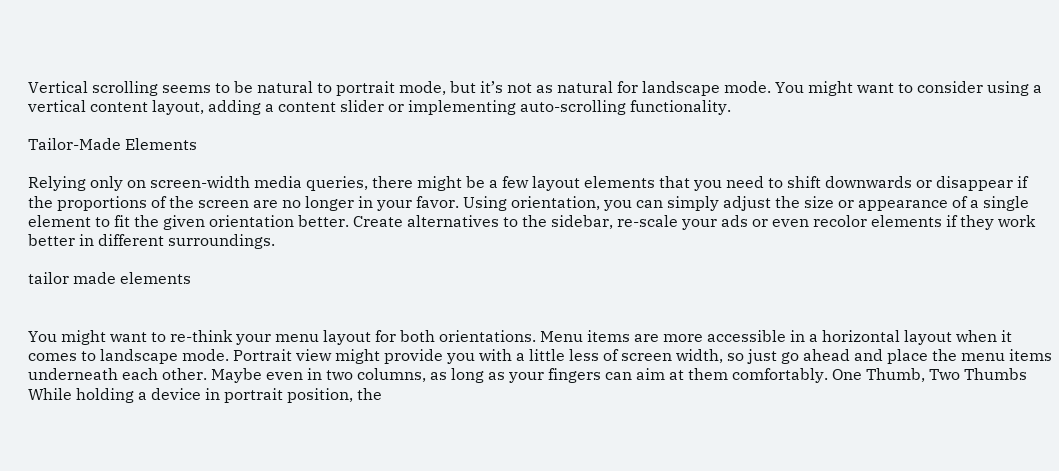Vertical scrolling seems to be natural to portrait mode, but it’s not as natural for landscape mode. You might want to consider using a vertical content layout, adding a content slider or implementing auto-scrolling functionality.

Tailor-Made Elements

Relying only on screen-width media queries, there might be a few layout elements that you need to shift downwards or disappear if the proportions of the screen are no longer in your favor. Using orientation, you can simply adjust the size or appearance of a single element to fit the given orientation better. Create alternatives to the sidebar, re-scale your ads or even recolor elements if they work better in different surroundings.

tailor made elements


You might want to re-think your menu layout for both orientations. Menu items are more accessible in a horizontal layout when it comes to landscape mode. Portrait view might provide you with a little less of screen width, so just go ahead and place the menu items underneath each other. Maybe even in two columns, as long as your fingers can aim at them comfortably. One Thumb, Two Thumbs While holding a device in portrait position, the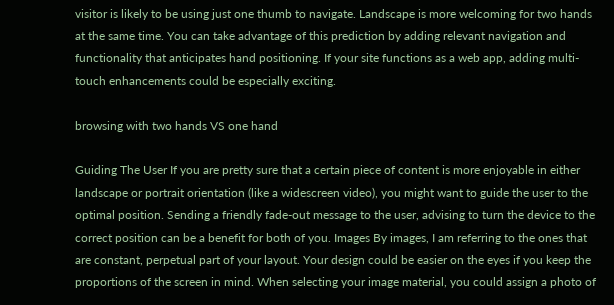visitor is likely to be using just one thumb to navigate. Landscape is more welcoming for two hands at the same time. You can take advantage of this prediction by adding relevant navigation and functionality that anticipates hand positioning. If your site functions as a web app, adding multi-touch enhancements could be especially exciting.

browsing with two hands VS one hand

Guiding The User If you are pretty sure that a certain piece of content is more enjoyable in either landscape or portrait orientation (like a widescreen video), you might want to guide the user to the optimal position. Sending a friendly fade-out message to the user, advising to turn the device to the correct position can be a benefit for both of you. Images By images, I am referring to the ones that are constant, perpetual part of your layout. Your design could be easier on the eyes if you keep the proportions of the screen in mind. When selecting your image material, you could assign a photo of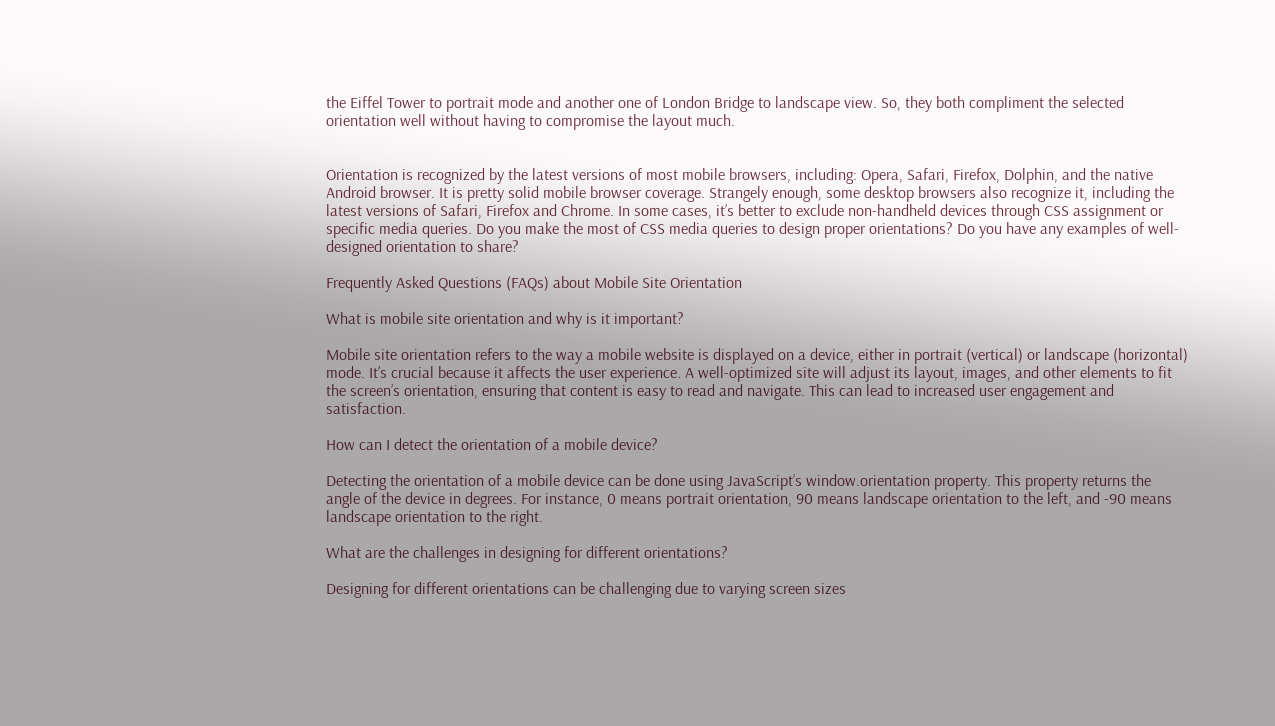the Eiffel Tower to portrait mode and another one of London Bridge to landscape view. So, they both compliment the selected orientation well without having to compromise the layout much.


Orientation is recognized by the latest versions of most mobile browsers, including: Opera, Safari, Firefox, Dolphin, and the native Android browser. It is pretty solid mobile browser coverage. Strangely enough, some desktop browsers also recognize it, including the latest versions of Safari, Firefox and Chrome. In some cases, it’s better to exclude non-handheld devices through CSS assignment or specific media queries. Do you make the most of CSS media queries to design proper orientations? Do you have any examples of well-designed orientation to share?

Frequently Asked Questions (FAQs) about Mobile Site Orientation

What is mobile site orientation and why is it important?

Mobile site orientation refers to the way a mobile website is displayed on a device, either in portrait (vertical) or landscape (horizontal) mode. It’s crucial because it affects the user experience. A well-optimized site will adjust its layout, images, and other elements to fit the screen’s orientation, ensuring that content is easy to read and navigate. This can lead to increased user engagement and satisfaction.

How can I detect the orientation of a mobile device?

Detecting the orientation of a mobile device can be done using JavaScript’s window.orientation property. This property returns the angle of the device in degrees. For instance, 0 means portrait orientation, 90 means landscape orientation to the left, and -90 means landscape orientation to the right.

What are the challenges in designing for different orientations?

Designing for different orientations can be challenging due to varying screen sizes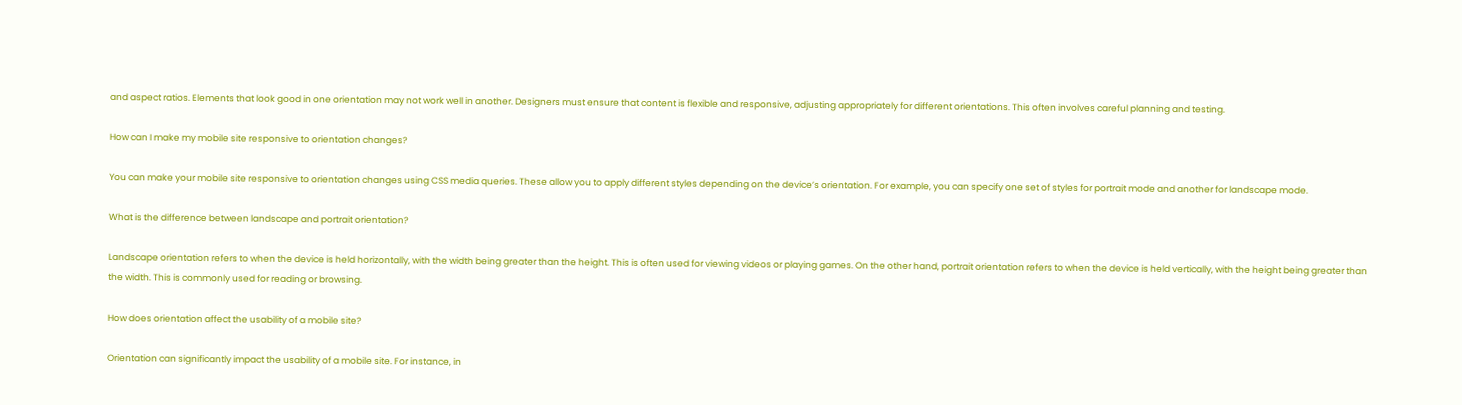and aspect ratios. Elements that look good in one orientation may not work well in another. Designers must ensure that content is flexible and responsive, adjusting appropriately for different orientations. This often involves careful planning and testing.

How can I make my mobile site responsive to orientation changes?

You can make your mobile site responsive to orientation changes using CSS media queries. These allow you to apply different styles depending on the device’s orientation. For example, you can specify one set of styles for portrait mode and another for landscape mode.

What is the difference between landscape and portrait orientation?

Landscape orientation refers to when the device is held horizontally, with the width being greater than the height. This is often used for viewing videos or playing games. On the other hand, portrait orientation refers to when the device is held vertically, with the height being greater than the width. This is commonly used for reading or browsing.

How does orientation affect the usability of a mobile site?

Orientation can significantly impact the usability of a mobile site. For instance, in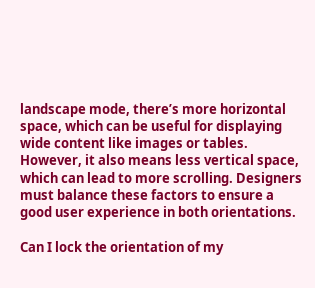landscape mode, there’s more horizontal space, which can be useful for displaying wide content like images or tables. However, it also means less vertical space, which can lead to more scrolling. Designers must balance these factors to ensure a good user experience in both orientations.

Can I lock the orientation of my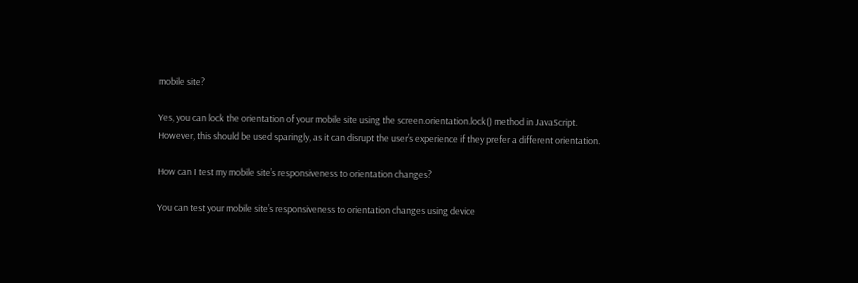mobile site?

Yes, you can lock the orientation of your mobile site using the screen.orientation.lock() method in JavaScript. However, this should be used sparingly, as it can disrupt the user’s experience if they prefer a different orientation.

How can I test my mobile site’s responsiveness to orientation changes?

You can test your mobile site’s responsiveness to orientation changes using device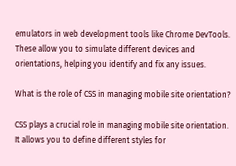emulators in web development tools like Chrome DevTools. These allow you to simulate different devices and orientations, helping you identify and fix any issues.

What is the role of CSS in managing mobile site orientation?

CSS plays a crucial role in managing mobile site orientation. It allows you to define different styles for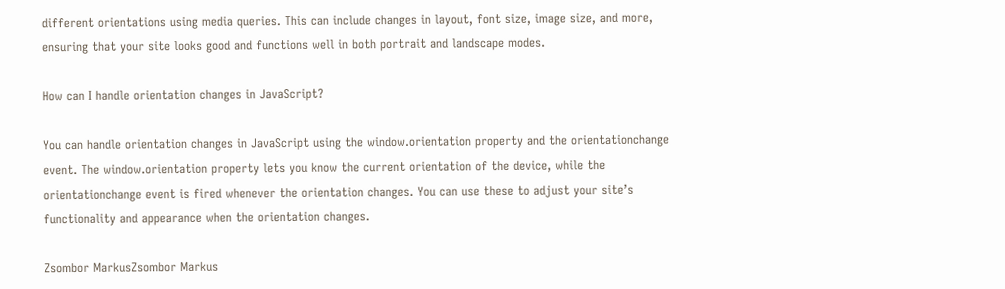different orientations using media queries. This can include changes in layout, font size, image size, and more, ensuring that your site looks good and functions well in both portrait and landscape modes.

How can I handle orientation changes in JavaScript?

You can handle orientation changes in JavaScript using the window.orientation property and the orientationchange event. The window.orientation property lets you know the current orientation of the device, while the orientationchange event is fired whenever the orientation changes. You can use these to adjust your site’s functionality and appearance when the orientation changes.

Zsombor MarkusZsombor Markus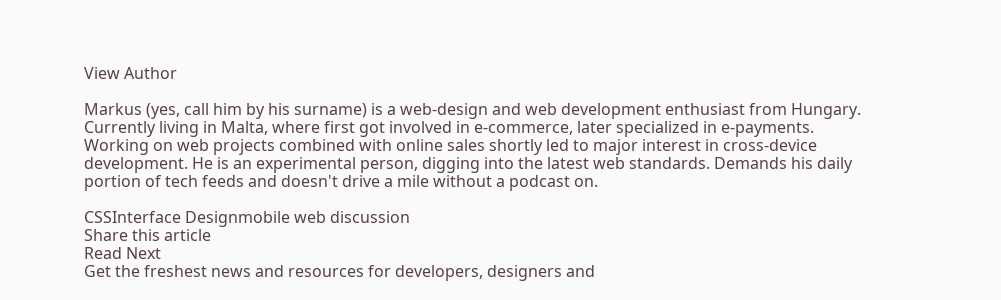View Author

Markus (yes, call him by his surname) is a web-design and web development enthusiast from Hungary. Currently living in Malta, where first got involved in e-commerce, later specialized in e-payments. Working on web projects combined with online sales shortly led to major interest in cross-device development. He is an experimental person, digging into the latest web standards. Demands his daily portion of tech feeds and doesn't drive a mile without a podcast on.

CSSInterface Designmobile web discussion
Share this article
Read Next
Get the freshest news and resources for developers, designers and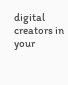digital creators in your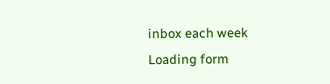inbox each week
Loading form